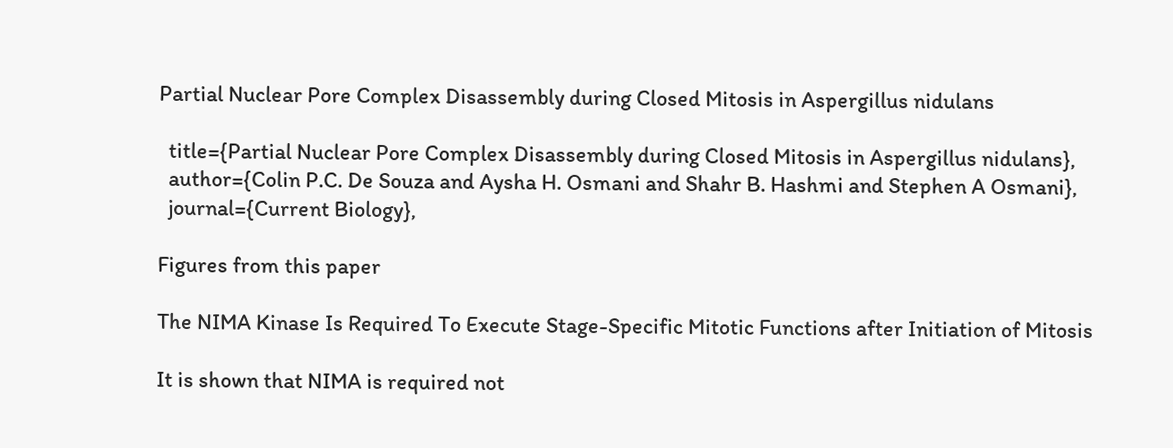Partial Nuclear Pore Complex Disassembly during Closed Mitosis in Aspergillus nidulans

  title={Partial Nuclear Pore Complex Disassembly during Closed Mitosis in Aspergillus nidulans},
  author={Colin P.C. De Souza and Aysha H. Osmani and Shahr B. Hashmi and Stephen A Osmani},
  journal={Current Biology},

Figures from this paper

The NIMA Kinase Is Required To Execute Stage-Specific Mitotic Functions after Initiation of Mitosis

It is shown that NIMA is required not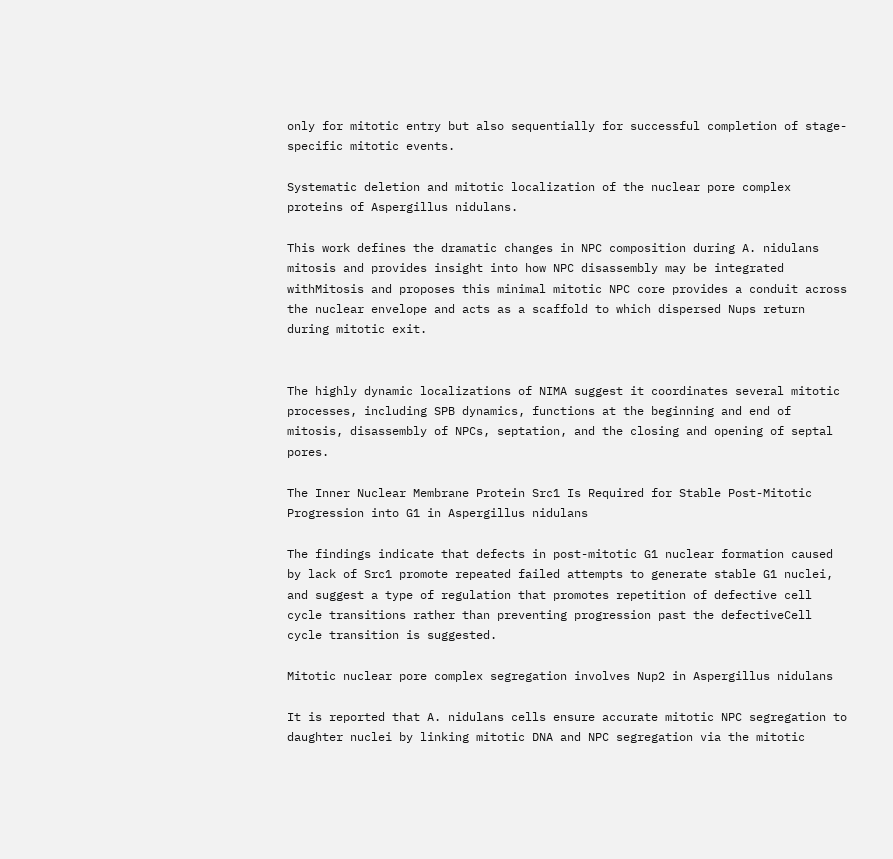only for mitotic entry but also sequentially for successful completion of stage-specific mitotic events.

Systematic deletion and mitotic localization of the nuclear pore complex proteins of Aspergillus nidulans.

This work defines the dramatic changes in NPC composition during A. nidulans mitosis and provides insight into how NPC disassembly may be integrated withMitosis and proposes this minimal mitotic NPC core provides a conduit across the nuclear envelope and acts as a scaffold to which dispersed Nups return during mitotic exit.


The highly dynamic localizations of NIMA suggest it coordinates several mitotic processes, including SPB dynamics, functions at the beginning and end of mitosis, disassembly of NPCs, septation, and the closing and opening of septal pores.

The Inner Nuclear Membrane Protein Src1 Is Required for Stable Post-Mitotic Progression into G1 in Aspergillus nidulans

The findings indicate that defects in post-mitotic G1 nuclear formation caused by lack of Src1 promote repeated failed attempts to generate stable G1 nuclei, and suggest a type of regulation that promotes repetition of defective cell cycle transitions rather than preventing progression past the defectiveCell cycle transition is suggested.

Mitotic nuclear pore complex segregation involves Nup2 in Aspergillus nidulans

It is reported that A. nidulans cells ensure accurate mitotic NPC segregation to daughter nuclei by linking mitotic DNA and NPC segregation via the mitotic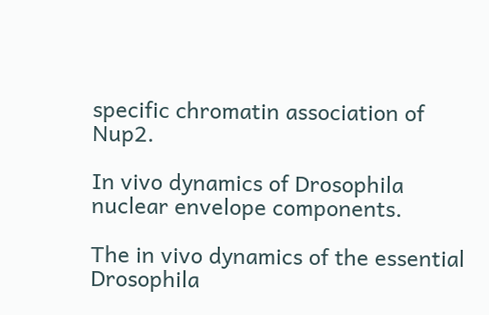specific chromatin association of Nup2.

In vivo dynamics of Drosophila nuclear envelope components.

The in vivo dynamics of the essential Drosophila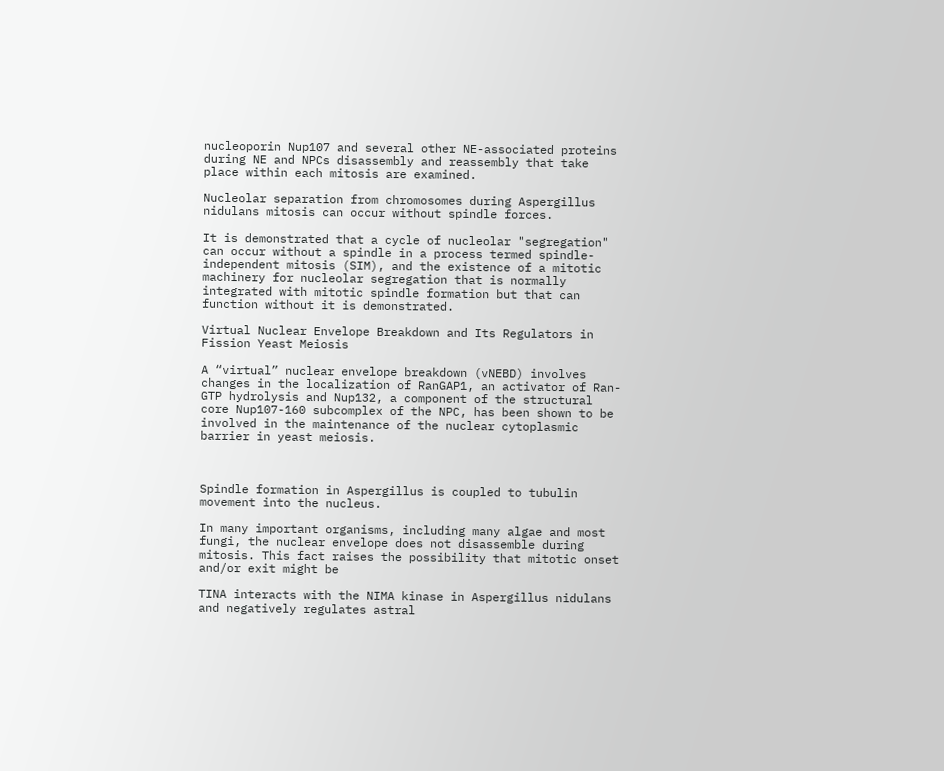nucleoporin Nup107 and several other NE-associated proteins during NE and NPCs disassembly and reassembly that take place within each mitosis are examined.

Nucleolar separation from chromosomes during Aspergillus nidulans mitosis can occur without spindle forces.

It is demonstrated that a cycle of nucleolar "segregation" can occur without a spindle in a process termed spindle-independent mitosis (SIM), and the existence of a mitotic machinery for nucleolar segregation that is normally integrated with mitotic spindle formation but that can function without it is demonstrated.

Virtual Nuclear Envelope Breakdown and Its Regulators in Fission Yeast Meiosis

A “virtual” nuclear envelope breakdown (vNEBD) involves changes in the localization of RanGAP1, an activator of Ran-GTP hydrolysis and Nup132, a component of the structural core Nup107-160 subcomplex of the NPC, has been shown to be involved in the maintenance of the nuclear cytoplasmic barrier in yeast meiosis.



Spindle formation in Aspergillus is coupled to tubulin movement into the nucleus.

In many important organisms, including many algae and most fungi, the nuclear envelope does not disassemble during mitosis. This fact raises the possibility that mitotic onset and/or exit might be

TINA interacts with the NIMA kinase in Aspergillus nidulans and negatively regulates astral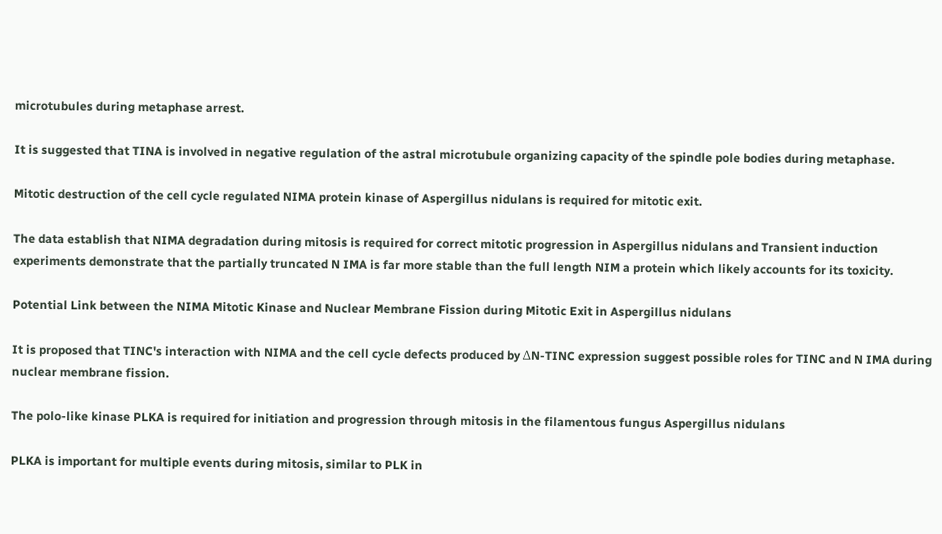microtubules during metaphase arrest.

It is suggested that TINA is involved in negative regulation of the astral microtubule organizing capacity of the spindle pole bodies during metaphase.

Mitotic destruction of the cell cycle regulated NIMA protein kinase of Aspergillus nidulans is required for mitotic exit.

The data establish that NIMA degradation during mitosis is required for correct mitotic progression in Aspergillus nidulans and Transient induction experiments demonstrate that the partially truncated N IMA is far more stable than the full length NIM a protein which likely accounts for its toxicity.

Potential Link between the NIMA Mitotic Kinase and Nuclear Membrane Fission during Mitotic Exit in Aspergillus nidulans

It is proposed that TINC's interaction with NIMA and the cell cycle defects produced by ΔN-TINC expression suggest possible roles for TINC and N IMA during nuclear membrane fission.

The polo‐like kinase PLKA is required for initiation and progression through mitosis in the filamentous fungus Aspergillus nidulans

PLKA is important for multiple events during mitosis, similar to PLK in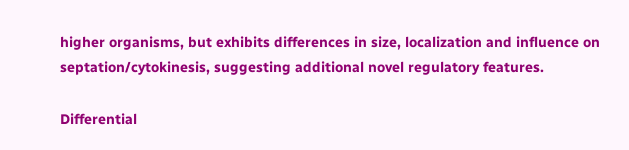higher organisms, but exhibits differences in size, localization and influence on septation/cytokinesis, suggesting additional novel regulatory features.

Differential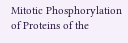Mitotic Phosphorylation of Proteins of the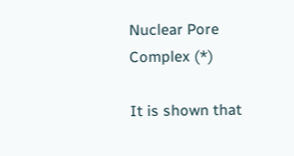Nuclear Pore Complex (*)

It is shown that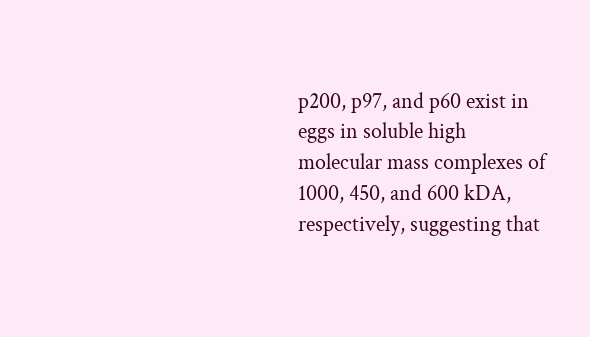p200, p97, and p60 exist in eggs in soluble high molecular mass complexes of 1000, 450, and 600 kDA, respectively, suggesting that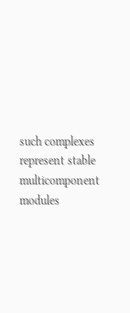such complexes represent stable multicomponent modules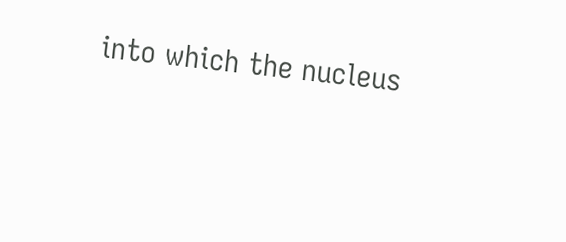into which the nucleus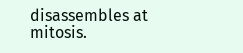disassembles at mitosis.